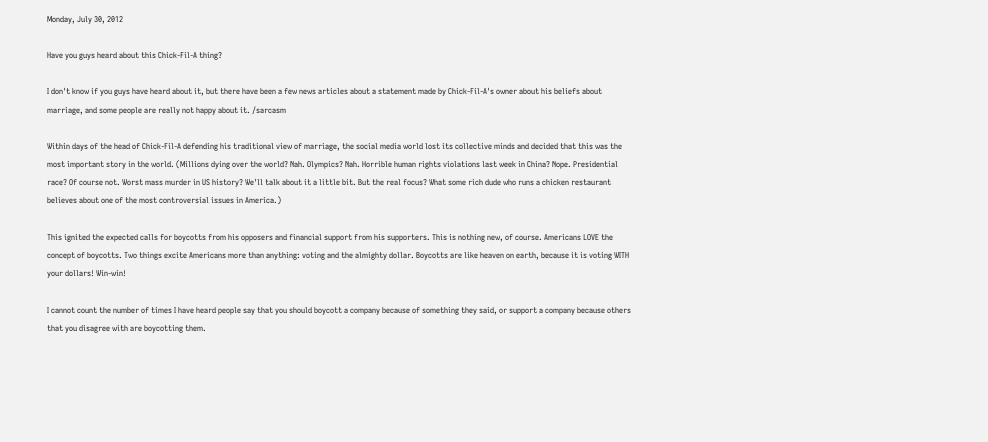Monday, July 30, 2012

Have you guys heard about this Chick-Fil-A thing?

I don't know if you guys have heard about it, but there have been a few news articles about a statement made by Chick-Fil-A's owner about his beliefs about marriage, and some people are really not happy about it. /sarcasm

Within days of the head of Chick-Fil-A defending his traditional view of marriage, the social media world lost its collective minds and decided that this was the most important story in the world. (Millions dying over the world? Nah. Olympics? Nah. Horrible human rights violations last week in China? Nope. Presidential race? Of course not. Worst mass murder in US history? We'll talk about it a little bit. But the real focus? What some rich dude who runs a chicken restaurant believes about one of the most controversial issues in America.)

This ignited the expected calls for boycotts from his opposers and financial support from his supporters. This is nothing new, of course. Americans LOVE the concept of boycotts. Two things excite Americans more than anything: voting and the almighty dollar. Boycotts are like heaven on earth, because it is voting WITH your dollars! Win-win!

I cannot count the number of times I have heard people say that you should boycott a company because of something they said, or support a company because others that you disagree with are boycotting them.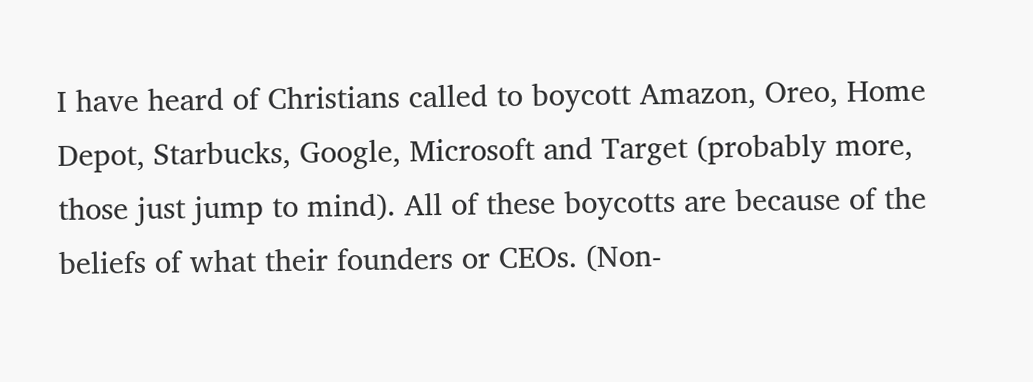I have heard of Christians called to boycott Amazon, Oreo, Home Depot, Starbucks, Google, Microsoft and Target (probably more, those just jump to mind). All of these boycotts are because of the beliefs of what their founders or CEOs. (Non-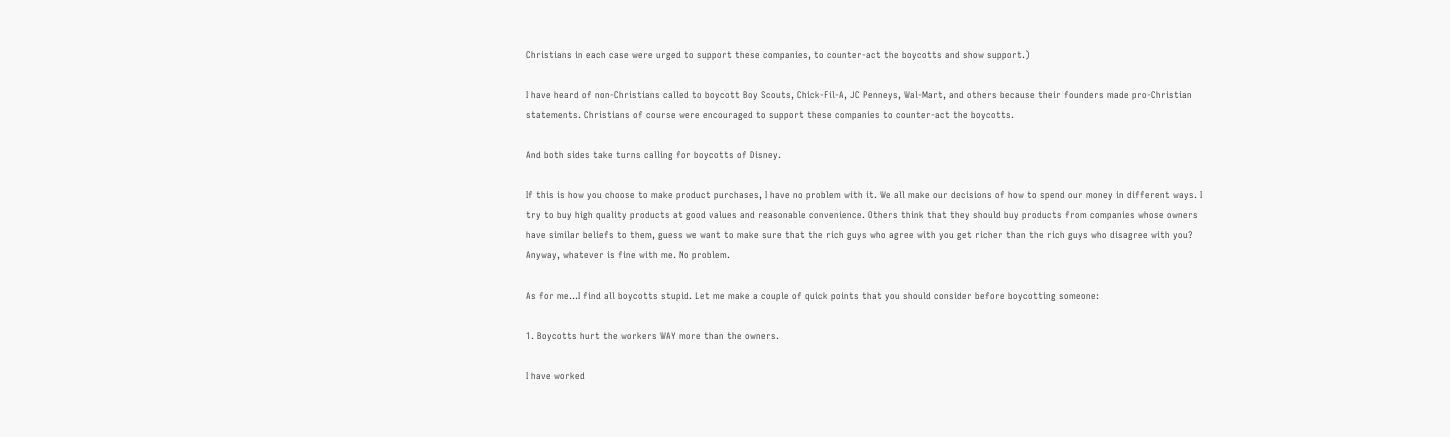Christians in each case were urged to support these companies, to counter-act the boycotts and show support.)

I have heard of non-Christians called to boycott Boy Scouts, Chick-Fil-A, JC Penneys, Wal-Mart, and others because their founders made pro-Christian statements. Christians of course were encouraged to support these companies to counter-act the boycotts.

And both sides take turns calling for boycotts of Disney.

If this is how you choose to make product purchases, I have no problem with it. We all make our decisions of how to spend our money in different ways. I try to buy high quality products at good values and reasonable convenience. Others think that they should buy products from companies whose owners have similar beliefs to them, guess we want to make sure that the rich guys who agree with you get richer than the rich guys who disagree with you? Anyway, whatever is fine with me. No problem.

As for me...I find all boycotts stupid. Let me make a couple of quick points that you should consider before boycotting someone:

1. Boycotts hurt the workers WAY more than the owners.

I have worked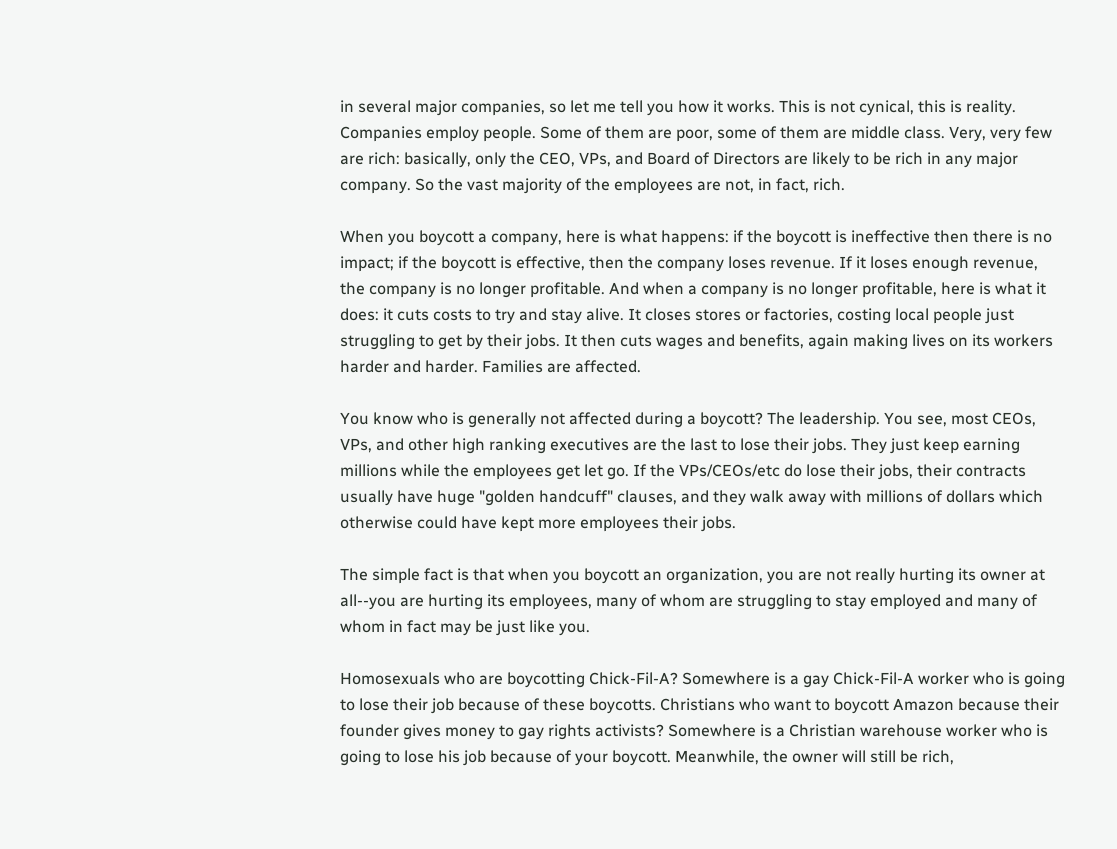in several major companies, so let me tell you how it works. This is not cynical, this is reality. Companies employ people. Some of them are poor, some of them are middle class. Very, very few are rich: basically, only the CEO, VPs, and Board of Directors are likely to be rich in any major company. So the vast majority of the employees are not, in fact, rich.

When you boycott a company, here is what happens: if the boycott is ineffective then there is no impact; if the boycott is effective, then the company loses revenue. If it loses enough revenue, the company is no longer profitable. And when a company is no longer profitable, here is what it does: it cuts costs to try and stay alive. It closes stores or factories, costing local people just struggling to get by their jobs. It then cuts wages and benefits, again making lives on its workers harder and harder. Families are affected.

You know who is generally not affected during a boycott? The leadership. You see, most CEOs, VPs, and other high ranking executives are the last to lose their jobs. They just keep earning millions while the employees get let go. If the VPs/CEOs/etc do lose their jobs, their contracts usually have huge "golden handcuff" clauses, and they walk away with millions of dollars which otherwise could have kept more employees their jobs.

The simple fact is that when you boycott an organization, you are not really hurting its owner at all--you are hurting its employees, many of whom are struggling to stay employed and many of whom in fact may be just like you.

Homosexuals who are boycotting Chick-Fil-A? Somewhere is a gay Chick-Fil-A worker who is going to lose their job because of these boycotts. Christians who want to boycott Amazon because their founder gives money to gay rights activists? Somewhere is a Christian warehouse worker who is going to lose his job because of your boycott. Meanwhile, the owner will still be rich,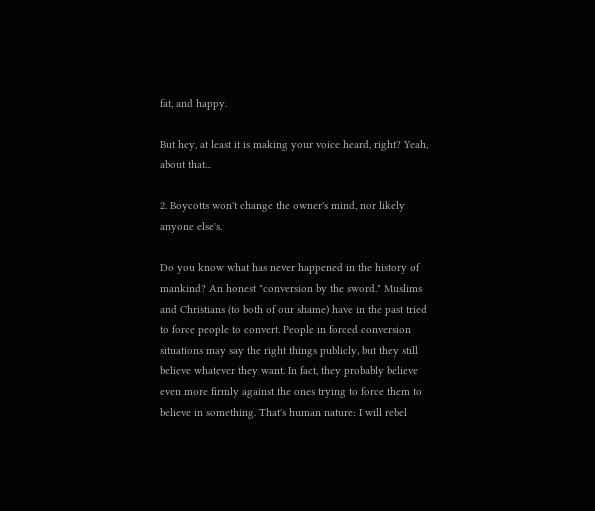fat, and happy.

But hey, at least it is making your voice heard, right? Yeah, about that...

2. Boycotts won't change the owner's mind, nor likely anyone else's.

Do you know what has never happened in the history of mankind? An honest "conversion by the sword." Muslims and Christians (to both of our shame) have in the past tried to force people to convert. People in forced conversion situations may say the right things publicly, but they still believe whatever they want. In fact, they probably believe even more firmly against the ones trying to force them to believe in something. That's human nature: I will rebel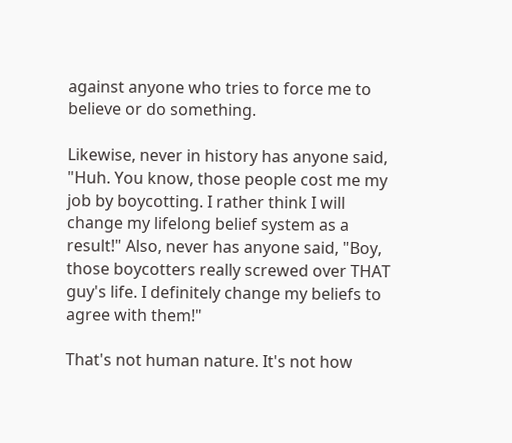against anyone who tries to force me to believe or do something.

Likewise, never in history has anyone said, "Huh. You know, those people cost me my job by boycotting. I rather think I will change my lifelong belief system as a result!" Also, never has anyone said, "Boy, those boycotters really screwed over THAT guy's life. I definitely change my beliefs to agree with them!"

That's not human nature. It's not how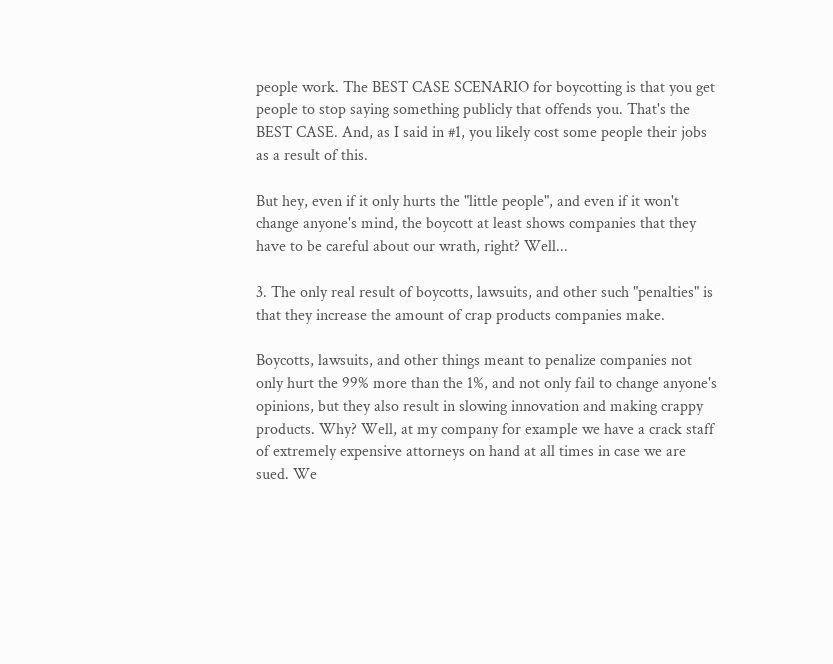people work. The BEST CASE SCENARIO for boycotting is that you get people to stop saying something publicly that offends you. That's the BEST CASE. And, as I said in #1, you likely cost some people their jobs as a result of this.

But hey, even if it only hurts the "little people", and even if it won't change anyone's mind, the boycott at least shows companies that they have to be careful about our wrath, right? Well...

3. The only real result of boycotts, lawsuits, and other such "penalties" is that they increase the amount of crap products companies make.

Boycotts, lawsuits, and other things meant to penalize companies not only hurt the 99% more than the 1%, and not only fail to change anyone's opinions, but they also result in slowing innovation and making crappy products. Why? Well, at my company for example we have a crack staff of extremely expensive attorneys on hand at all times in case we are sued. We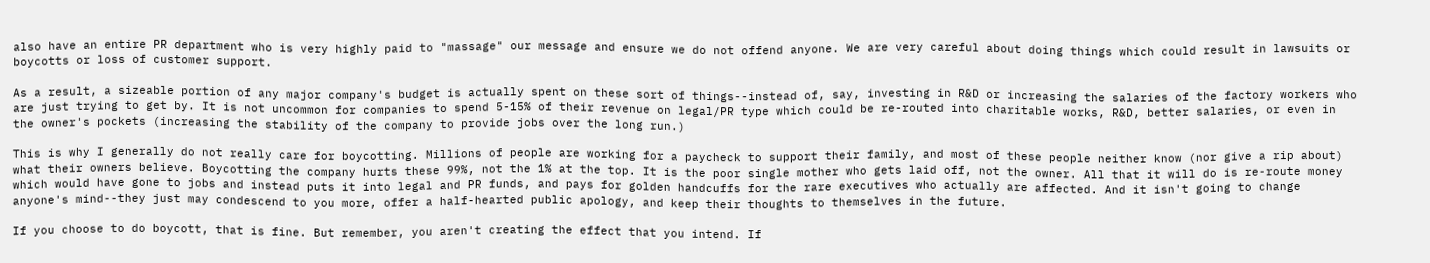also have an entire PR department who is very highly paid to "massage" our message and ensure we do not offend anyone. We are very careful about doing things which could result in lawsuits or boycotts or loss of customer support.

As a result, a sizeable portion of any major company's budget is actually spent on these sort of things--instead of, say, investing in R&D or increasing the salaries of the factory workers who are just trying to get by. It is not uncommon for companies to spend 5-15% of their revenue on legal/PR type which could be re-routed into charitable works, R&D, better salaries, or even in the owner's pockets (increasing the stability of the company to provide jobs over the long run.)

This is why I generally do not really care for boycotting. Millions of people are working for a paycheck to support their family, and most of these people neither know (nor give a rip about) what their owners believe. Boycotting the company hurts these 99%, not the 1% at the top. It is the poor single mother who gets laid off, not the owner. All that it will do is re-route money which would have gone to jobs and instead puts it into legal and PR funds, and pays for golden handcuffs for the rare executives who actually are affected. And it isn't going to change anyone's mind--they just may condescend to you more, offer a half-hearted public apology, and keep their thoughts to themselves in the future.

If you choose to do boycott, that is fine. But remember, you aren't creating the effect that you intend. If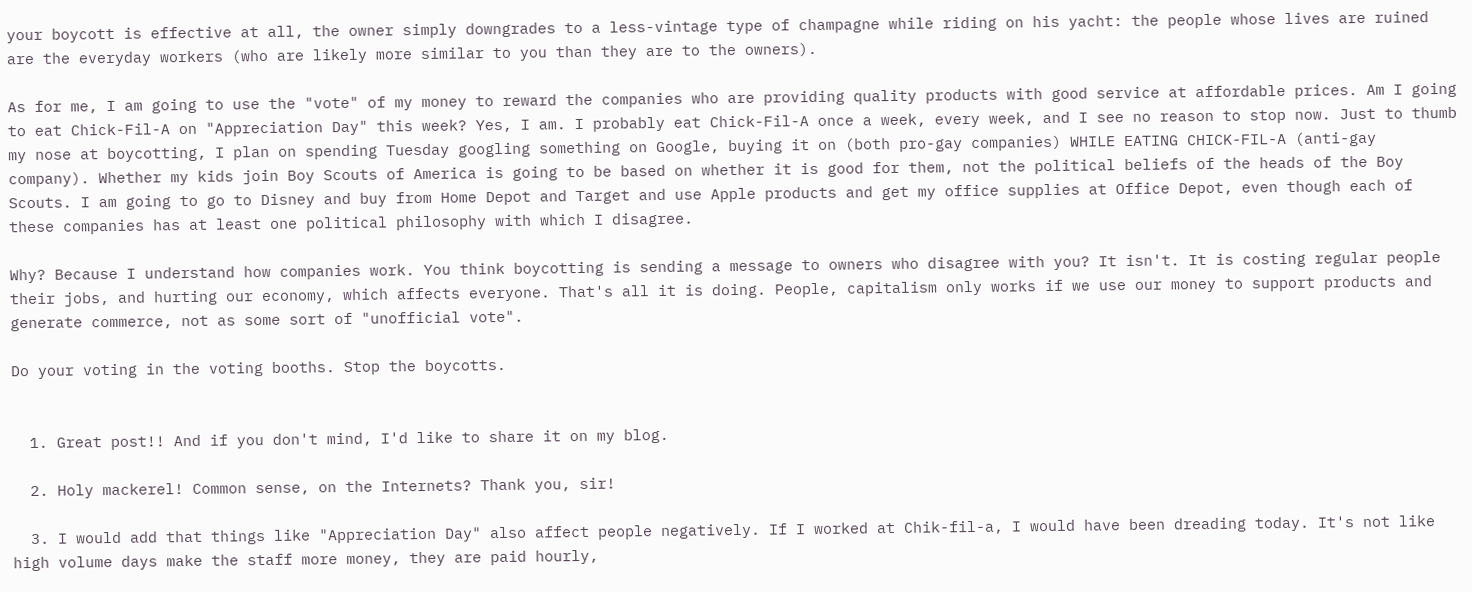your boycott is effective at all, the owner simply downgrades to a less-vintage type of champagne while riding on his yacht: the people whose lives are ruined are the everyday workers (who are likely more similar to you than they are to the owners).

As for me, I am going to use the "vote" of my money to reward the companies who are providing quality products with good service at affordable prices. Am I going to eat Chick-Fil-A on "Appreciation Day" this week? Yes, I am. I probably eat Chick-Fil-A once a week, every week, and I see no reason to stop now. Just to thumb my nose at boycotting, I plan on spending Tuesday googling something on Google, buying it on (both pro-gay companies) WHILE EATING CHICK-FIL-A (anti-gay company). Whether my kids join Boy Scouts of America is going to be based on whether it is good for them, not the political beliefs of the heads of the Boy Scouts. I am going to go to Disney and buy from Home Depot and Target and use Apple products and get my office supplies at Office Depot, even though each of these companies has at least one political philosophy with which I disagree.

Why? Because I understand how companies work. You think boycotting is sending a message to owners who disagree with you? It isn't. It is costing regular people their jobs, and hurting our economy, which affects everyone. That's all it is doing. People, capitalism only works if we use our money to support products and generate commerce, not as some sort of "unofficial vote".

Do your voting in the voting booths. Stop the boycotts.


  1. Great post!! And if you don't mind, I'd like to share it on my blog.

  2. Holy mackerel! Common sense, on the Internets? Thank you, sir!

  3. I would add that things like "Appreciation Day" also affect people negatively. If I worked at Chik-fil-a, I would have been dreading today. It's not like high volume days make the staff more money, they are paid hourly,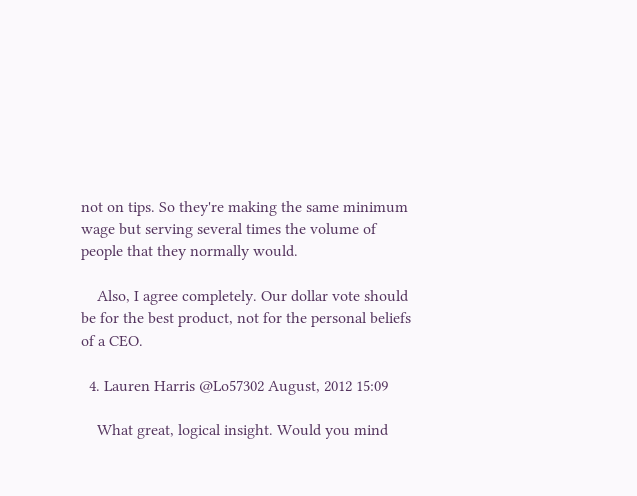not on tips. So they're making the same minimum wage but serving several times the volume of people that they normally would.

    Also, I agree completely. Our dollar vote should be for the best product, not for the personal beliefs of a CEO.

  4. Lauren Harris @Lo57302 August, 2012 15:09

    What great, logical insight. Would you mind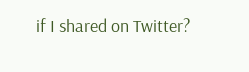if I shared on Twitter?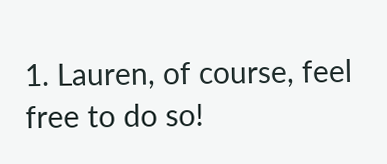1. Lauren, of course, feel free to do so!